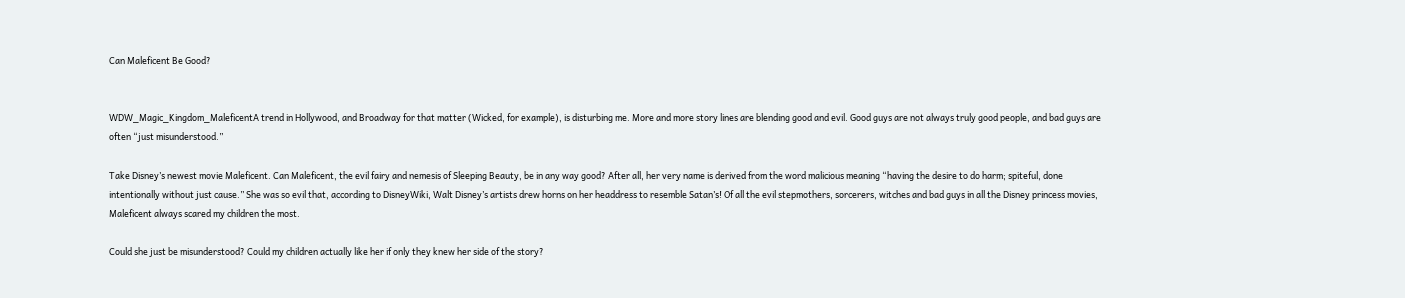Can Maleficent Be Good?


WDW_Magic_Kingdom_MaleficentA trend in Hollywood, and Broadway for that matter (Wicked, for example), is disturbing me. More and more story lines are blending good and evil. Good guys are not always truly good people, and bad guys are often “just misunderstood.”

Take Disney’s newest movie Maleficent. Can Maleficent, the evil fairy and nemesis of Sleeping Beauty, be in any way good? After all, her very name is derived from the word malicious meaning “having the desire to do harm; spiteful, done intentionally without just cause.” She was so evil that, according to DisneyWiki, Walt Disney’s artists drew horns on her headdress to resemble Satan’s! Of all the evil stepmothers, sorcerers, witches and bad guys in all the Disney princess movies, Maleficent always scared my children the most.

Could she just be misunderstood? Could my children actually like her if only they knew her side of the story?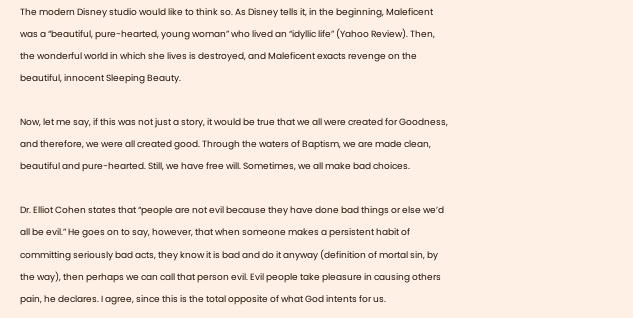The modern Disney studio would like to think so. As Disney tells it, in the beginning, Maleficent was a “beautiful, pure-hearted, young woman” who lived an “idyllic life” (Yahoo Review). Then, the wonderful world in which she lives is destroyed, and Maleficent exacts revenge on the beautiful, innocent Sleeping Beauty.

Now, let me say, if this was not just a story, it would be true that we all were created for Goodness, and therefore, we were all created good. Through the waters of Baptism, we are made clean, beautiful and pure-hearted. Still, we have free will. Sometimes, we all make bad choices.

Dr. Elliot Cohen states that “people are not evil because they have done bad things or else we’d all be evil.” He goes on to say, however, that when someone makes a persistent habit of committing seriously bad acts, they know it is bad and do it anyway (definition of mortal sin, by the way), then perhaps we can call that person evil. Evil people take pleasure in causing others pain, he declares. I agree, since this is the total opposite of what God intents for us.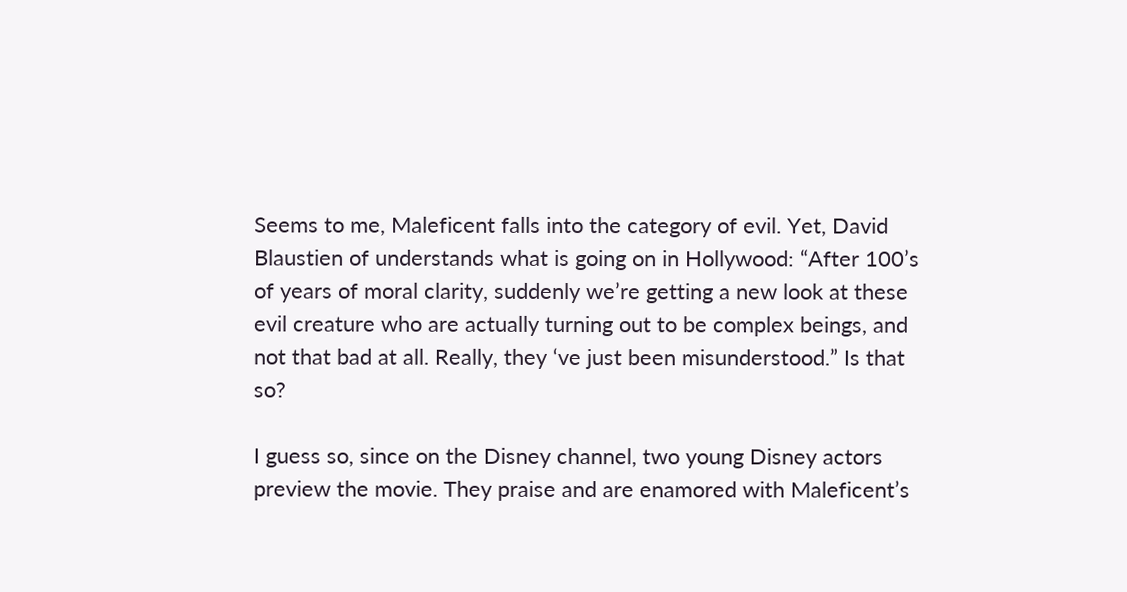Seems to me, Maleficent falls into the category of evil. Yet, David Blaustien of understands what is going on in Hollywood: “After 100’s of years of moral clarity, suddenly we’re getting a new look at these evil creature who are actually turning out to be complex beings, and not that bad at all. Really, they ‘ve just been misunderstood.” Is that so?

I guess so, since on the Disney channel, two young Disney actors preview the movie. They praise and are enamored with Maleficent’s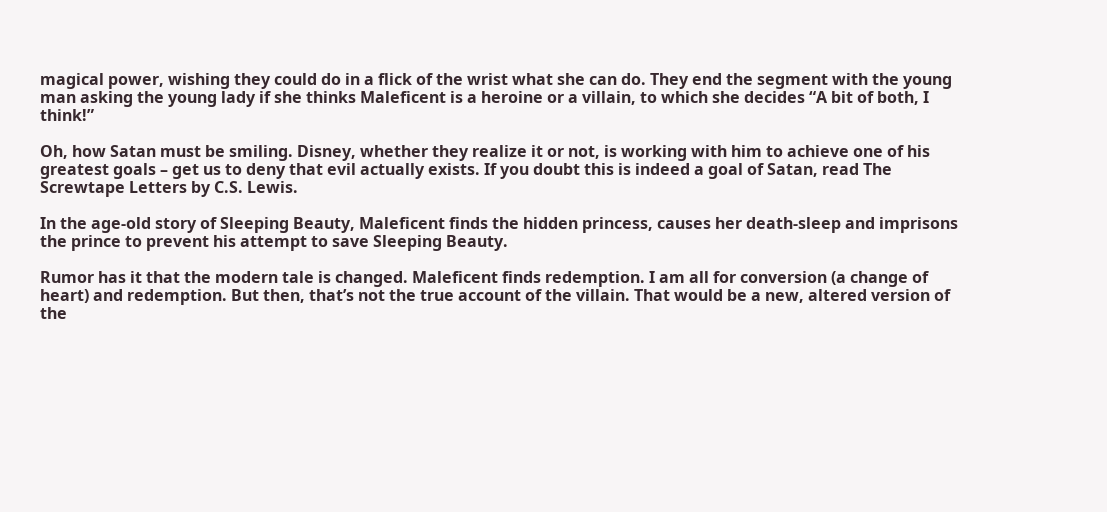magical power, wishing they could do in a flick of the wrist what she can do. They end the segment with the young man asking the young lady if she thinks Maleficent is a heroine or a villain, to which she decides “A bit of both, I think!”

Oh, how Satan must be smiling. Disney, whether they realize it or not, is working with him to achieve one of his greatest goals – get us to deny that evil actually exists. If you doubt this is indeed a goal of Satan, read The Screwtape Letters by C.S. Lewis.

In the age-old story of Sleeping Beauty, Maleficent finds the hidden princess, causes her death-sleep and imprisons the prince to prevent his attempt to save Sleeping Beauty.

Rumor has it that the modern tale is changed. Maleficent finds redemption. I am all for conversion (a change of heart) and redemption. But then, that’s not the true account of the villain. That would be a new, altered version of the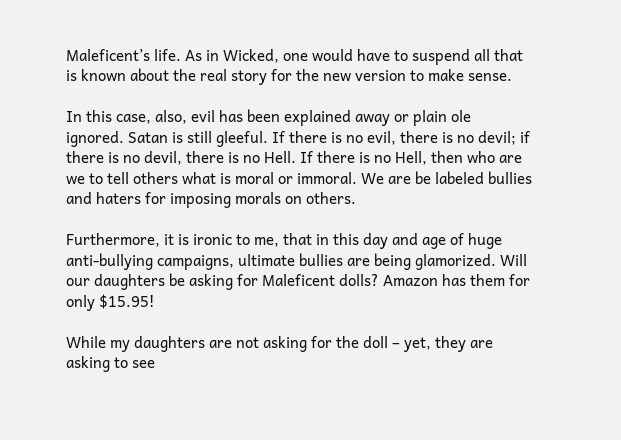Maleficent’s life. As in Wicked, one would have to suspend all that is known about the real story for the new version to make sense.

In this case, also, evil has been explained away or plain ole ignored. Satan is still gleeful. If there is no evil, there is no devil; if there is no devil, there is no Hell. If there is no Hell, then who are we to tell others what is moral or immoral. We are be labeled bullies and haters for imposing morals on others.

Furthermore, it is ironic to me, that in this day and age of huge anti-bullying campaigns, ultimate bullies are being glamorized. Will our daughters be asking for Maleficent dolls? Amazon has them for only $15.95!

While my daughters are not asking for the doll – yet, they are asking to see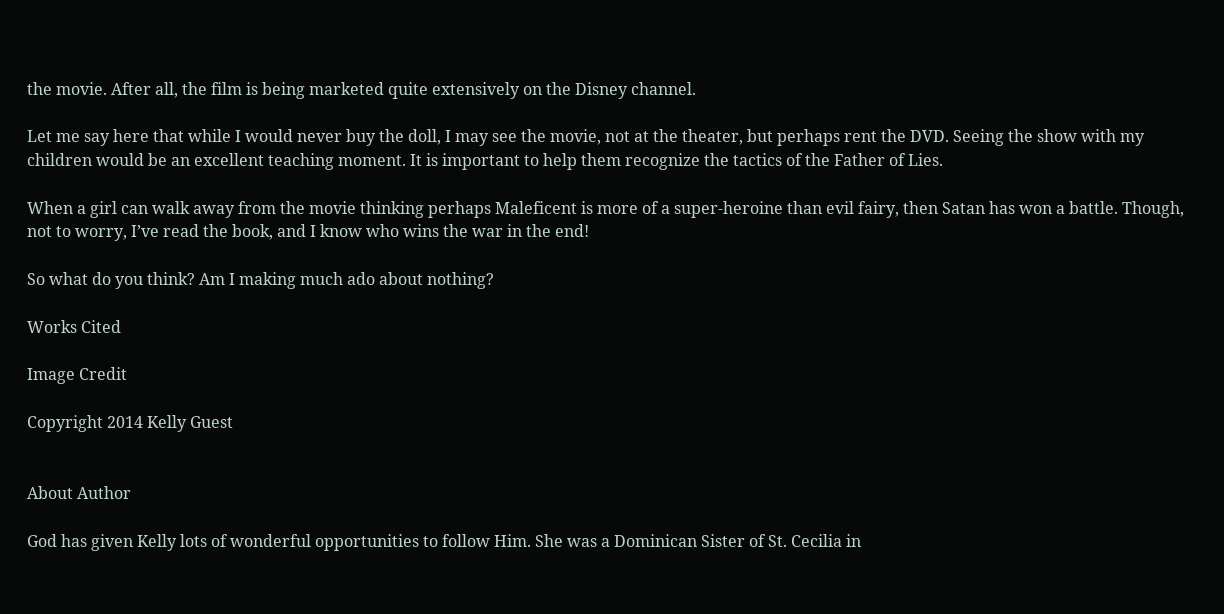the movie. After all, the film is being marketed quite extensively on the Disney channel.

Let me say here that while I would never buy the doll, I may see the movie, not at the theater, but perhaps rent the DVD. Seeing the show with my children would be an excellent teaching moment. It is important to help them recognize the tactics of the Father of Lies.

When a girl can walk away from the movie thinking perhaps Maleficent is more of a super-heroine than evil fairy, then Satan has won a battle. Though, not to worry, I’ve read the book, and I know who wins the war in the end!

So what do you think? Am I making much ado about nothing?

Works Cited

Image Credit

Copyright 2014 Kelly Guest


About Author

God has given Kelly lots of wonderful opportunities to follow Him. She was a Dominican Sister of St. Cecilia in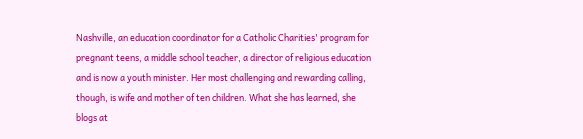Nashville, an education coordinator for a Catholic Charities' program for pregnant teens, a middle school teacher, a director of religious education and is now a youth minister. Her most challenging and rewarding calling, though, is wife and mother of ten children. What she has learned, she blogs at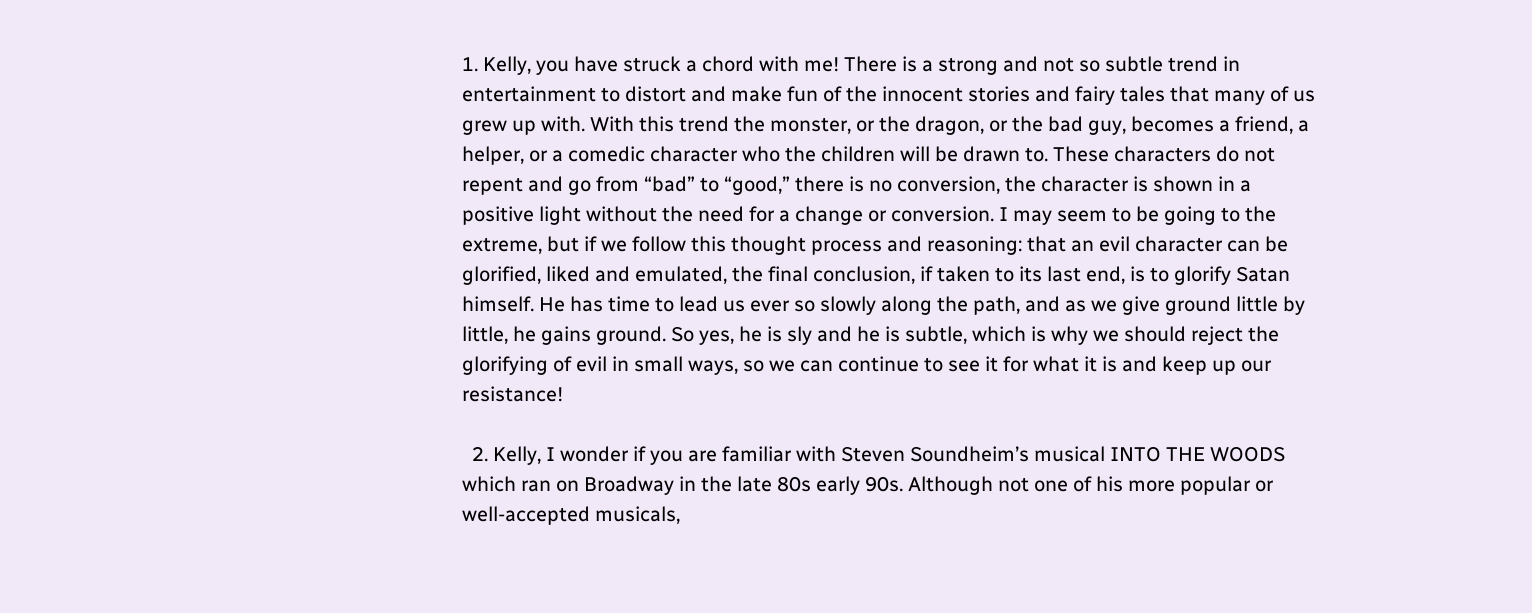1. Kelly, you have struck a chord with me! There is a strong and not so subtle trend in entertainment to distort and make fun of the innocent stories and fairy tales that many of us grew up with. With this trend the monster, or the dragon, or the bad guy, becomes a friend, a helper, or a comedic character who the children will be drawn to. These characters do not repent and go from “bad” to “good,” there is no conversion, the character is shown in a positive light without the need for a change or conversion. I may seem to be going to the extreme, but if we follow this thought process and reasoning: that an evil character can be glorified, liked and emulated, the final conclusion, if taken to its last end, is to glorify Satan himself. He has time to lead us ever so slowly along the path, and as we give ground little by little, he gains ground. So yes, he is sly and he is subtle, which is why we should reject the glorifying of evil in small ways, so we can continue to see it for what it is and keep up our resistance!

  2. Kelly, I wonder if you are familiar with Steven Soundheim’s musical INTO THE WOODS which ran on Broadway in the late 80s early 90s. Although not one of his more popular or well-accepted musicals,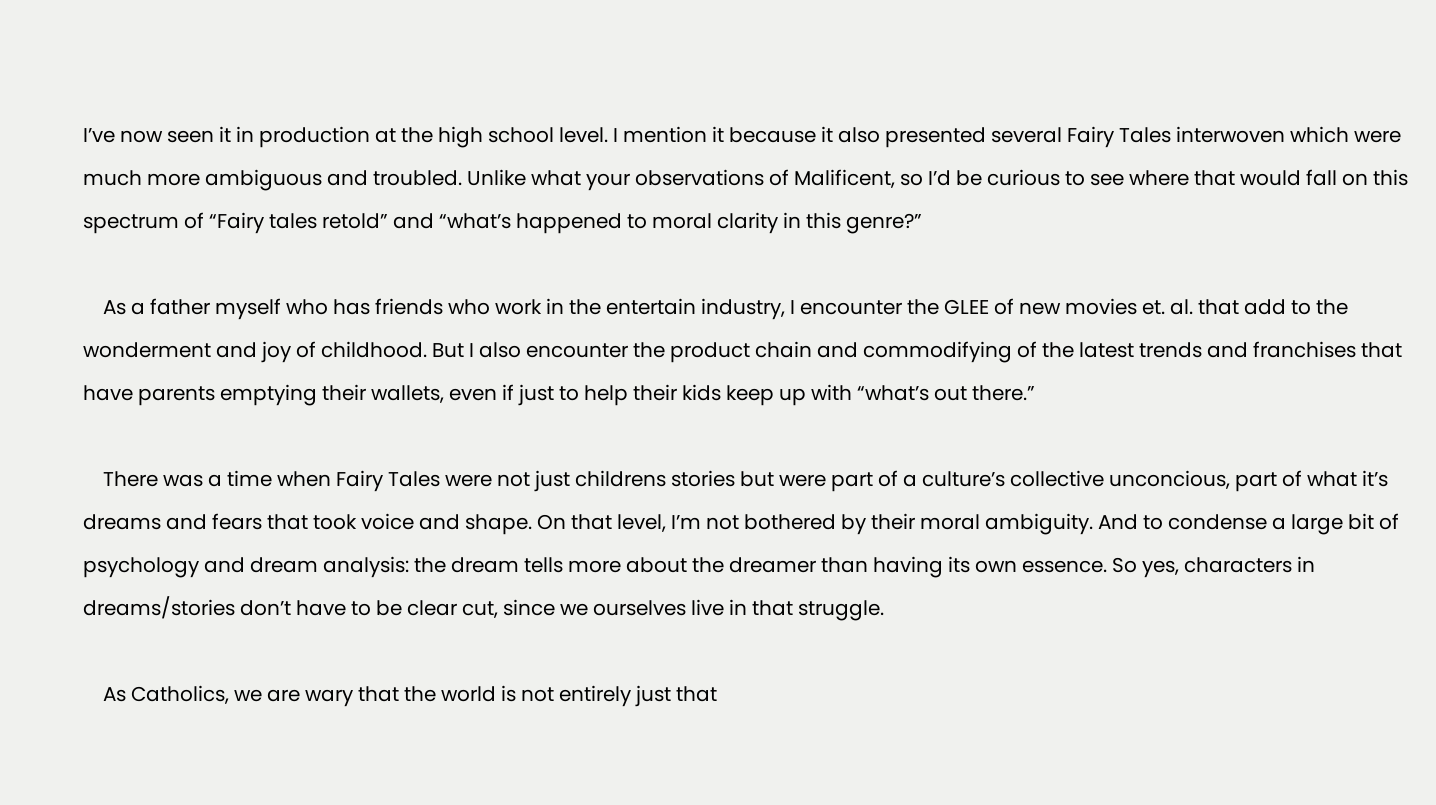I’ve now seen it in production at the high school level. I mention it because it also presented several Fairy Tales interwoven which were much more ambiguous and troubled. Unlike what your observations of Malificent, so I’d be curious to see where that would fall on this spectrum of “Fairy tales retold” and “what’s happened to moral clarity in this genre?”

    As a father myself who has friends who work in the entertain industry, I encounter the GLEE of new movies et. al. that add to the wonderment and joy of childhood. But I also encounter the product chain and commodifying of the latest trends and franchises that have parents emptying their wallets, even if just to help their kids keep up with “what’s out there.”

    There was a time when Fairy Tales were not just childrens stories but were part of a culture’s collective unconcious, part of what it’s dreams and fears that took voice and shape. On that level, I’m not bothered by their moral ambiguity. And to condense a large bit of psychology and dream analysis: the dream tells more about the dreamer than having its own essence. So yes, characters in dreams/stories don’t have to be clear cut, since we ourselves live in that struggle.

    As Catholics, we are wary that the world is not entirely just that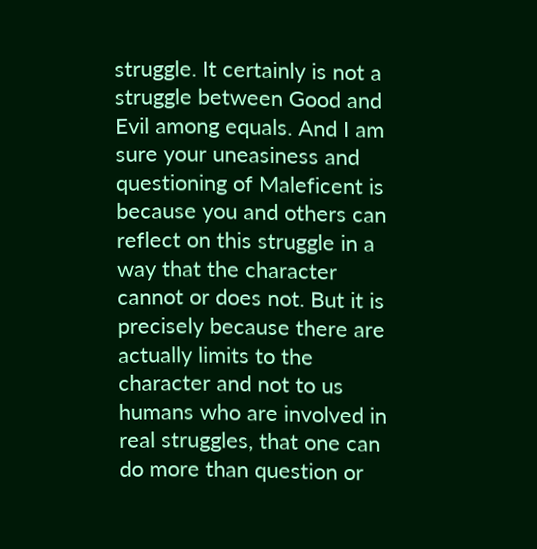struggle. It certainly is not a struggle between Good and Evil among equals. And I am sure your uneasiness and questioning of Maleficent is because you and others can reflect on this struggle in a way that the character cannot or does not. But it is precisely because there are actually limits to the character and not to us humans who are involved in real struggles, that one can do more than question or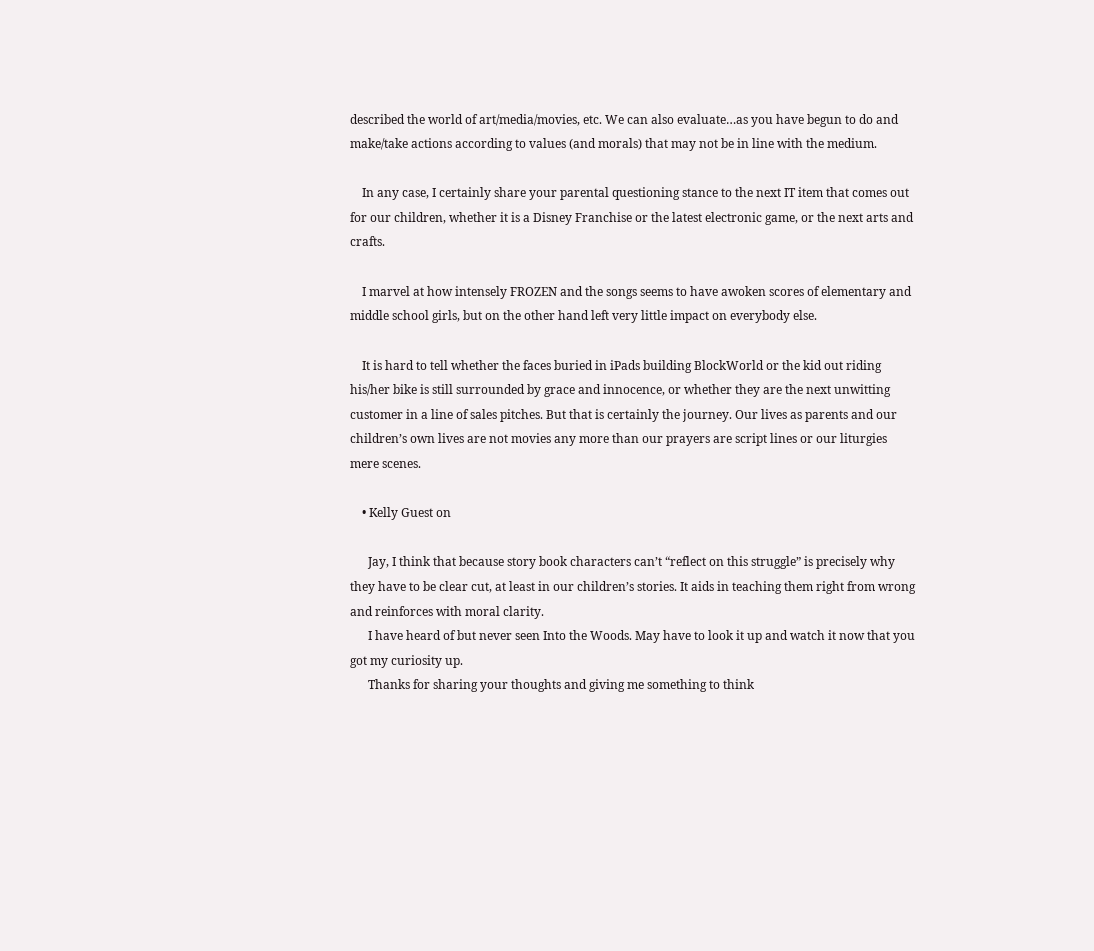described the world of art/media/movies, etc. We can also evaluate…as you have begun to do and make/take actions according to values (and morals) that may not be in line with the medium.

    In any case, I certainly share your parental questioning stance to the next IT item that comes out for our children, whether it is a Disney Franchise or the latest electronic game, or the next arts and crafts.

    I marvel at how intensely FROZEN and the songs seems to have awoken scores of elementary and middle school girls, but on the other hand left very little impact on everybody else.

    It is hard to tell whether the faces buried in iPads building BlockWorld or the kid out riding his/her bike is still surrounded by grace and innocence, or whether they are the next unwitting customer in a line of sales pitches. But that is certainly the journey. Our lives as parents and our children’s own lives are not movies any more than our prayers are script lines or our liturgies mere scenes.

    • Kelly Guest on

      Jay, I think that because story book characters can’t “reflect on this struggle” is precisely why they have to be clear cut, at least in our children’s stories. It aids in teaching them right from wrong and reinforces with moral clarity.
      I have heard of but never seen Into the Woods. May have to look it up and watch it now that you got my curiosity up.
      Thanks for sharing your thoughts and giving me something to think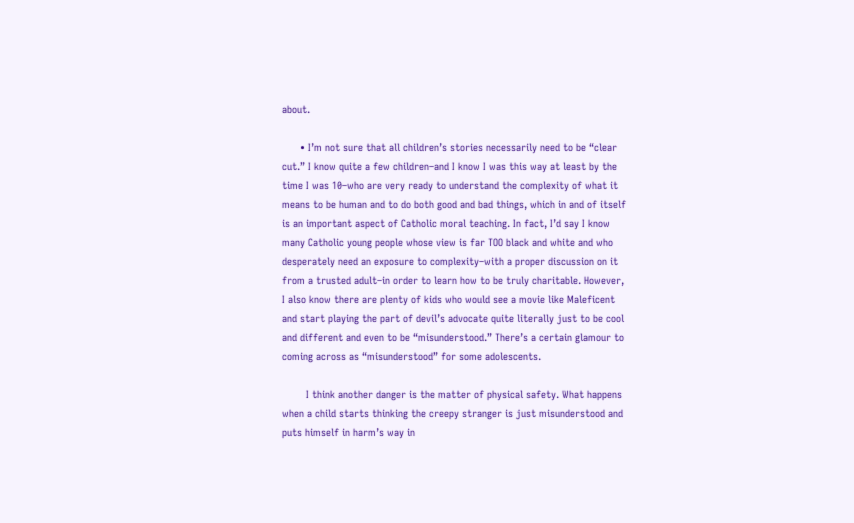about.

      • I’m not sure that all children’s stories necessarily need to be “clear cut.” I know quite a few children–and I know I was this way at least by the time I was 10–who are very ready to understand the complexity of what it means to be human and to do both good and bad things, which in and of itself is an important aspect of Catholic moral teaching. In fact, I’d say I know many Catholic young people whose view is far TOO black and white and who desperately need an exposure to complexity–with a proper discussion on it from a trusted adult–in order to learn how to be truly charitable. However, I also know there are plenty of kids who would see a movie like Maleficent and start playing the part of devil’s advocate quite literally just to be cool and different and even to be “misunderstood.” There’s a certain glamour to coming across as “misunderstood” for some adolescents.

        I think another danger is the matter of physical safety. What happens when a child starts thinking the creepy stranger is just misunderstood and puts himself in harm’s way in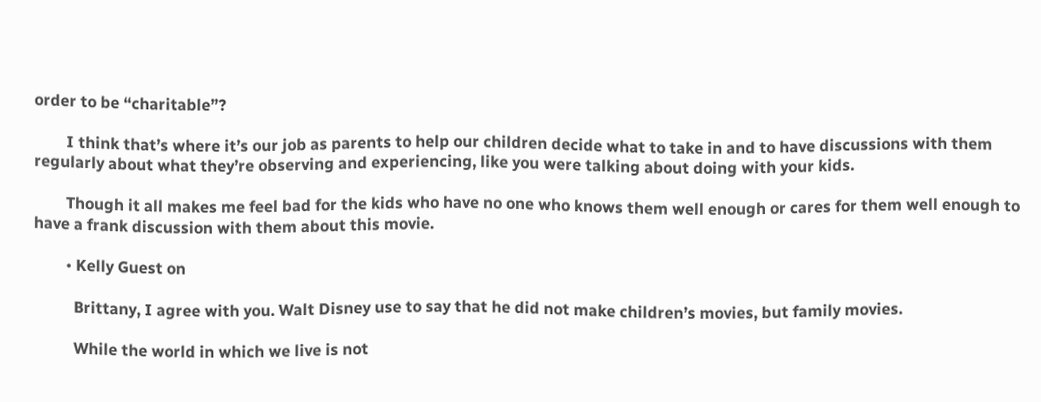order to be “charitable”?

        I think that’s where it’s our job as parents to help our children decide what to take in and to have discussions with them regularly about what they’re observing and experiencing, like you were talking about doing with your kids.

        Though it all makes me feel bad for the kids who have no one who knows them well enough or cares for them well enough to have a frank discussion with them about this movie.

        • Kelly Guest on

          Brittany, I agree with you. Walt Disney use to say that he did not make children’s movies, but family movies.

          While the world in which we live is not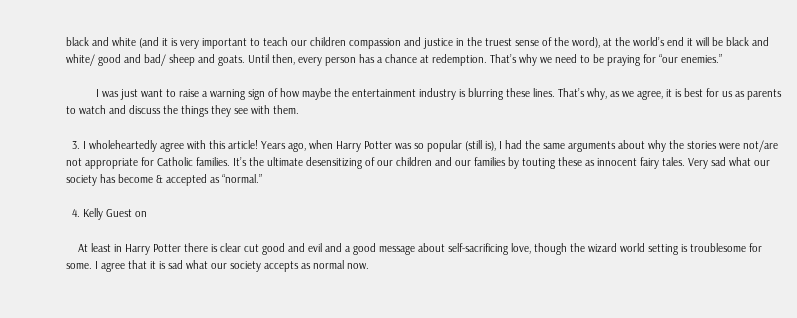black and white (and it is very important to teach our children compassion and justice in the truest sense of the word), at the world’s end it will be black and white/ good and bad/ sheep and goats. Until then, every person has a chance at redemption. That’s why we need to be praying for “our enemies.”

          I was just want to raise a warning sign of how maybe the entertainment industry is blurring these lines. That’s why, as we agree, it is best for us as parents to watch and discuss the things they see with them.

  3. I wholeheartedly agree with this article! Years ago, when Harry Potter was so popular (still is), I had the same arguments about why the stories were not/are not appropriate for Catholic families. It’s the ultimate desensitizing of our children and our families by touting these as innocent fairy tales. Very sad what our society has become & accepted as “normal.”

  4. Kelly Guest on

    At least in Harry Potter there is clear cut good and evil and a good message about self-sacrificing love, though the wizard world setting is troublesome for some. I agree that it is sad what our society accepts as normal now.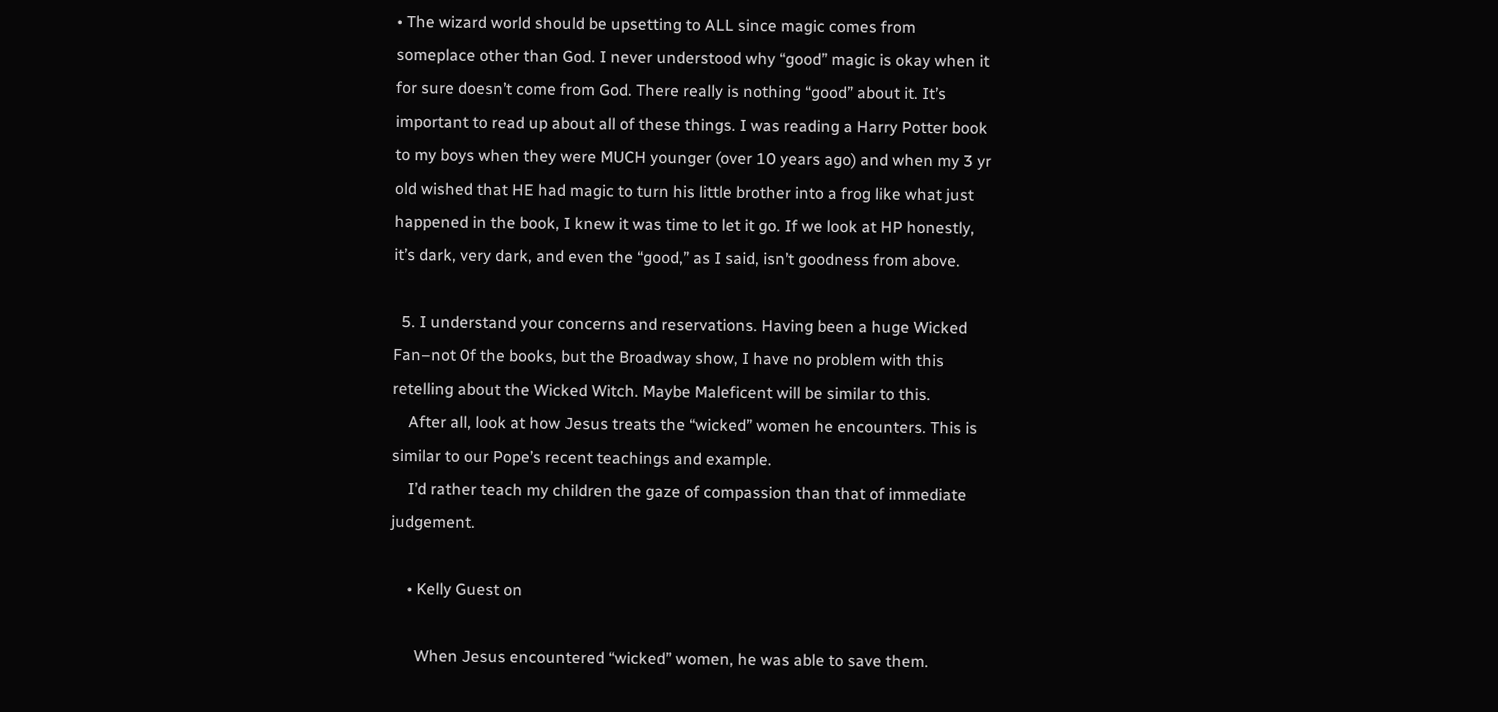• The wizard world should be upsetting to ALL since magic comes from someplace other than God. I never understood why “good” magic is okay when it for sure doesn’t come from God. There really is nothing “good” about it. It’s important to read up about all of these things. I was reading a Harry Potter book to my boys when they were MUCH younger (over 10 years ago) and when my 3 yr old wished that HE had magic to turn his little brother into a frog like what just happened in the book, I knew it was time to let it go. If we look at HP honestly, it’s dark, very dark, and even the “good,” as I said, isn’t goodness from above.

  5. I understand your concerns and reservations. Having been a huge Wicked Fan–not 0f the books, but the Broadway show, I have no problem with this retelling about the Wicked Witch. Maybe Maleficent will be similar to this.
    After all, look at how Jesus treats the “wicked” women he encounters. This is similar to our Pope’s recent teachings and example.
    I’d rather teach my children the gaze of compassion than that of immediate judgement.

    • Kelly Guest on

      When Jesus encountered “wicked” women, he was able to save them.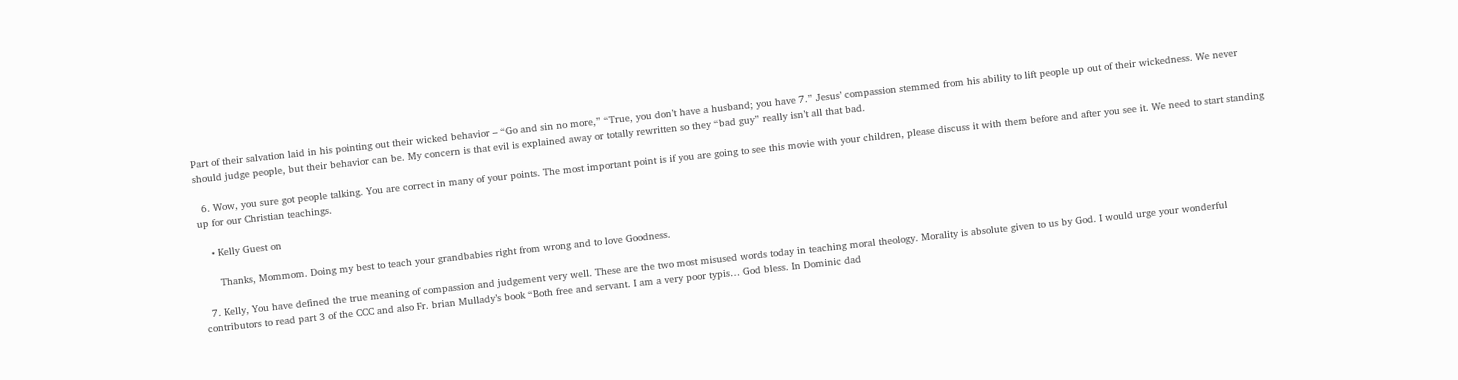Part of their salvation laid in his pointing out their wicked behavior – “Go and sin no more,” “True, you don’t have a husband; you have 7.” Jesus’ compassion stemmed from his ability to lift people up out of their wickedness. We never should judge people, but their behavior can be. My concern is that evil is explained away or totally rewritten so they “bad guy” really isn’t all that bad.

  6. Wow, you sure got people talking. You are correct in many of your points. The most important point is if you are going to see this movie with your children, please discuss it with them before and after you see it. We need to start standing up for our Christian teachings.

    • Kelly Guest on

      Thanks, Mommom. Doing my best to teach your grandbabies right from wrong and to love Goodness.

  7. Kelly, You have defined the true meaning of compassion and judgement very well. These are the two most misused words today in teaching moral theology. Morality is absolute given to us by God. I would urge your wonderful contributors to read part 3 of the CCC and also Fr. brian Mullady’s book “Both free and servant. I am a very poor typis… God bless. In Dominic dad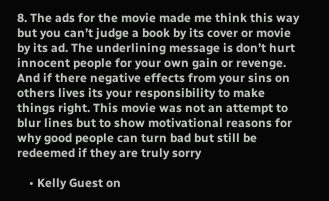8. The ads for the movie made me think this way but you can’t judge a book by its cover or movie by its ad. The underlining message is don’t hurt innocent people for your own gain or revenge. And if there negative effects from your sins on others lives its your responsibility to make things right. This movie was not an attempt to blur lines but to show motivational reasons for why good people can turn bad but still be redeemed if they are truly sorry

    • Kelly Guest on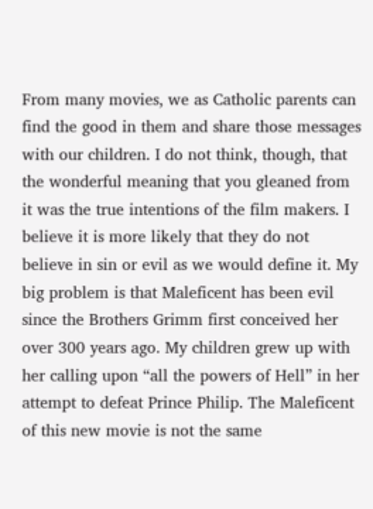From many movies, we as Catholic parents can find the good in them and share those messages with our children. I do not think, though, that the wonderful meaning that you gleaned from it was the true intentions of the film makers. I believe it is more likely that they do not believe in sin or evil as we would define it. My big problem is that Maleficent has been evil since the Brothers Grimm first conceived her over 300 years ago. My children grew up with her calling upon “all the powers of Hell” in her attempt to defeat Prince Philip. The Maleficent of this new movie is not the same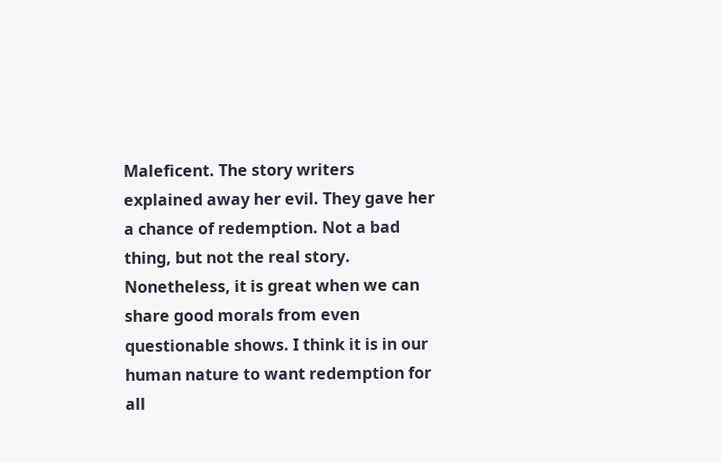Maleficent. The story writers explained away her evil. They gave her a chance of redemption. Not a bad thing, but not the real story. Nonetheless, it is great when we can share good morals from even questionable shows. I think it is in our human nature to want redemption for all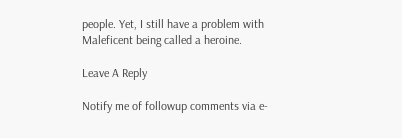people. Yet, I still have a problem with Maleficent being called a heroine.

Leave A Reply

Notify me of followup comments via e-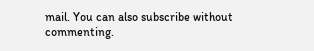mail. You can also subscribe without commenting.